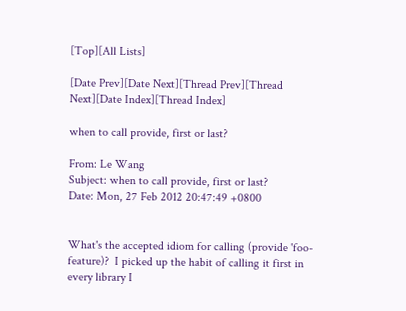[Top][All Lists]

[Date Prev][Date Next][Thread Prev][Thread Next][Date Index][Thread Index]

when to call provide, first or last?

From: Le Wang
Subject: when to call provide, first or last?
Date: Mon, 27 Feb 2012 20:47:49 +0800


What's the accepted idiom for calling (provide 'foo-feature)?  I picked up the habit of calling it first in every library I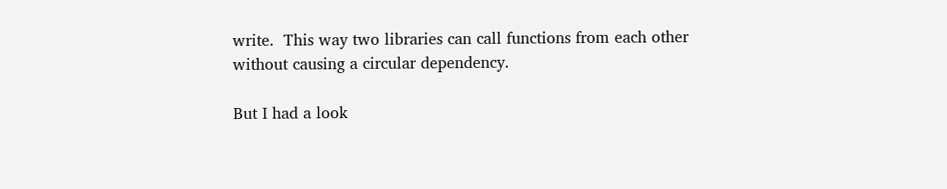write.  This way two libraries can call functions from each other without causing a circular dependency.

But I had a look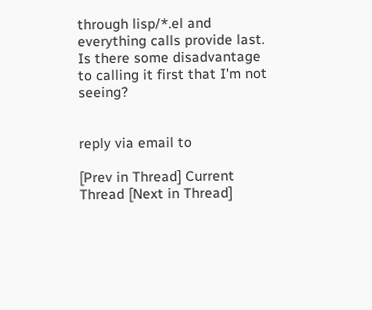through lisp/*.el and everything calls provide last.  Is there some disadvantage to calling it first that I'm not seeing?


reply via email to

[Prev in Thread] Current Thread [Next in Thread]